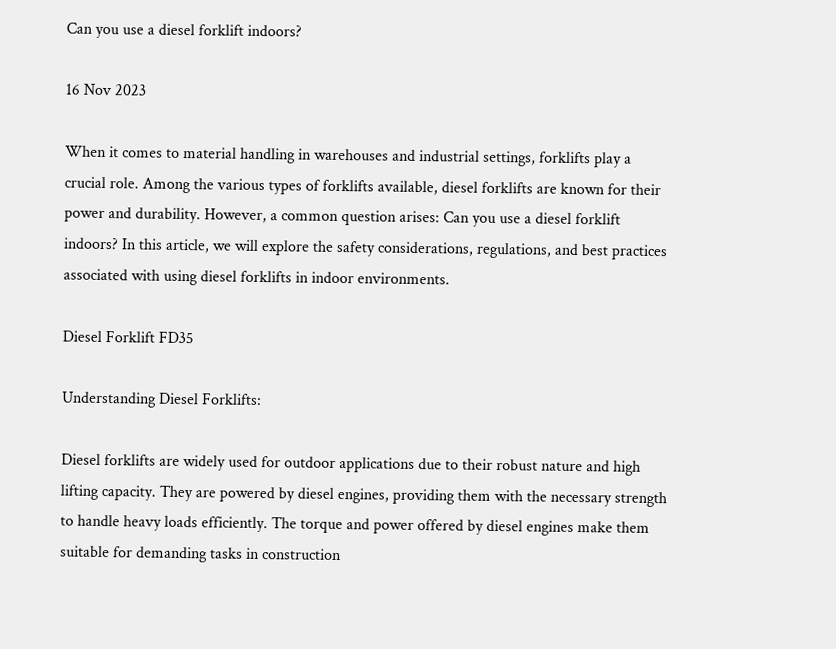Can you use a diesel forklift indoors?

16 Nov 2023

When it comes to material handling in warehouses and industrial settings, forklifts play a crucial role. Among the various types of forklifts available, diesel forklifts are known for their power and durability. However, a common question arises: Can you use a diesel forklift indoors? In this article, we will explore the safety considerations, regulations, and best practices associated with using diesel forklifts in indoor environments.

Diesel Forklift FD35

Understanding Diesel Forklifts:

Diesel forklifts are widely used for outdoor applications due to their robust nature and high lifting capacity. They are powered by diesel engines, providing them with the necessary strength to handle heavy loads efficiently. The torque and power offered by diesel engines make them suitable for demanding tasks in construction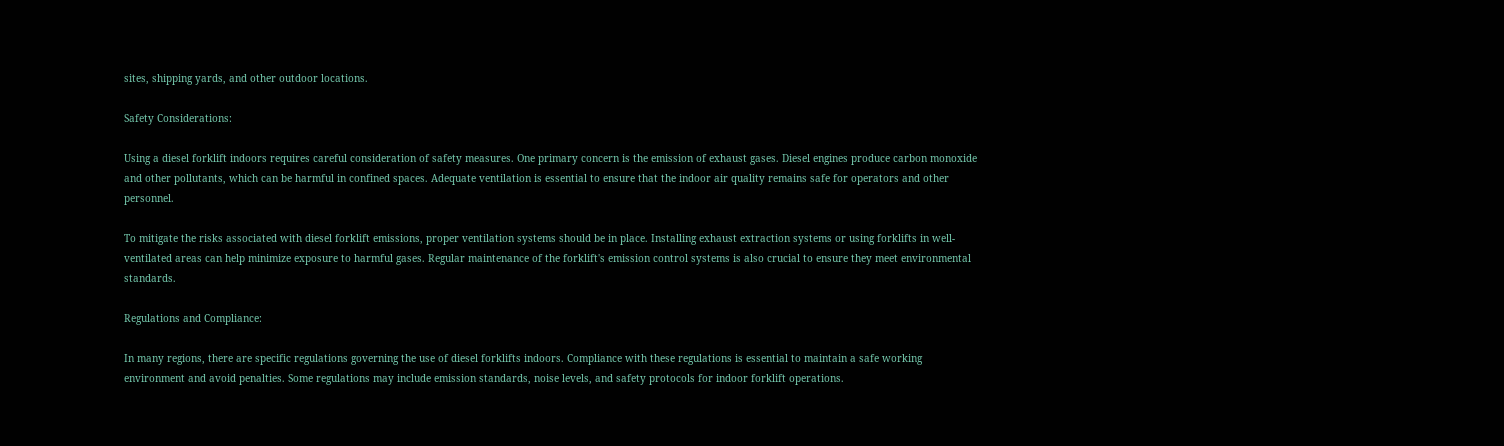sites, shipping yards, and other outdoor locations.

Safety Considerations:

Using a diesel forklift indoors requires careful consideration of safety measures. One primary concern is the emission of exhaust gases. Diesel engines produce carbon monoxide and other pollutants, which can be harmful in confined spaces. Adequate ventilation is essential to ensure that the indoor air quality remains safe for operators and other personnel.

To mitigate the risks associated with diesel forklift emissions, proper ventilation systems should be in place. Installing exhaust extraction systems or using forklifts in well-ventilated areas can help minimize exposure to harmful gases. Regular maintenance of the forklift's emission control systems is also crucial to ensure they meet environmental standards.

Regulations and Compliance:

In many regions, there are specific regulations governing the use of diesel forklifts indoors. Compliance with these regulations is essential to maintain a safe working environment and avoid penalties. Some regulations may include emission standards, noise levels, and safety protocols for indoor forklift operations.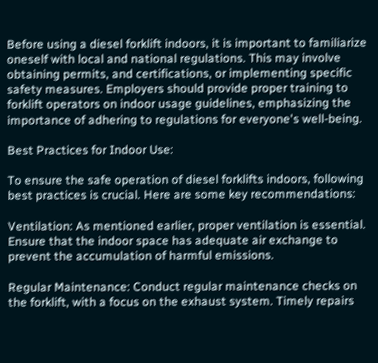Before using a diesel forklift indoors, it is important to familiarize oneself with local and national regulations. This may involve obtaining permits, and certifications, or implementing specific safety measures. Employers should provide proper training to forklift operators on indoor usage guidelines, emphasizing the importance of adhering to regulations for everyone's well-being.

Best Practices for Indoor Use:

To ensure the safe operation of diesel forklifts indoors, following best practices is crucial. Here are some key recommendations:

Ventilation: As mentioned earlier, proper ventilation is essential. Ensure that the indoor space has adequate air exchange to prevent the accumulation of harmful emissions.

Regular Maintenance: Conduct regular maintenance checks on the forklift, with a focus on the exhaust system. Timely repairs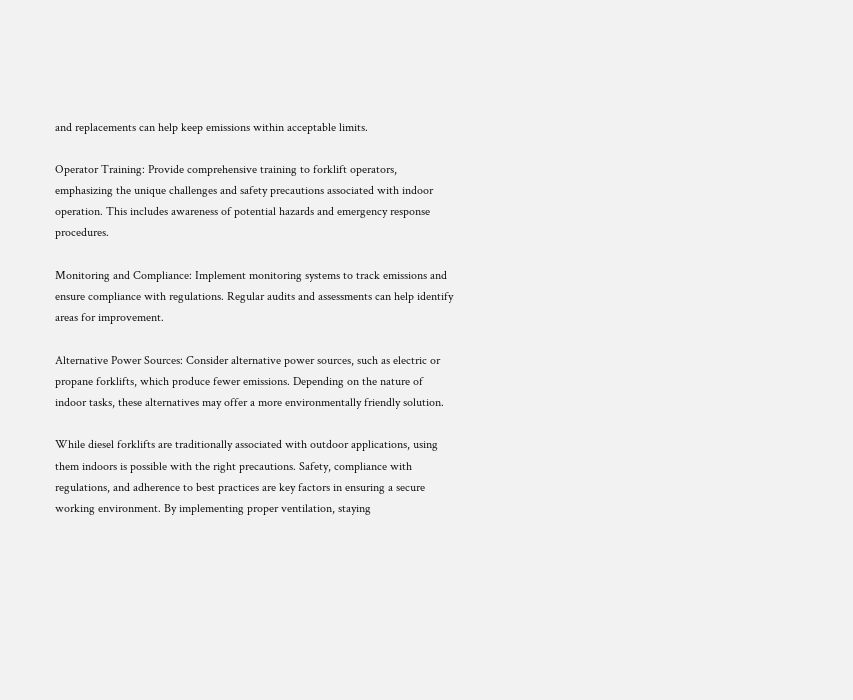and replacements can help keep emissions within acceptable limits.

Operator Training: Provide comprehensive training to forklift operators, emphasizing the unique challenges and safety precautions associated with indoor operation. This includes awareness of potential hazards and emergency response procedures.

Monitoring and Compliance: Implement monitoring systems to track emissions and ensure compliance with regulations. Regular audits and assessments can help identify areas for improvement.

Alternative Power Sources: Consider alternative power sources, such as electric or propane forklifts, which produce fewer emissions. Depending on the nature of indoor tasks, these alternatives may offer a more environmentally friendly solution.

While diesel forklifts are traditionally associated with outdoor applications, using them indoors is possible with the right precautions. Safety, compliance with regulations, and adherence to best practices are key factors in ensuring a secure working environment. By implementing proper ventilation, staying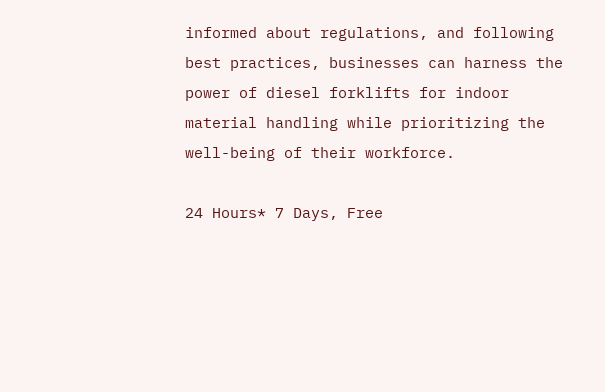informed about regulations, and following best practices, businesses can harness the power of diesel forklifts for indoor material handling while prioritizing the well-being of their workforce.

24 Hours* 7 Days, Free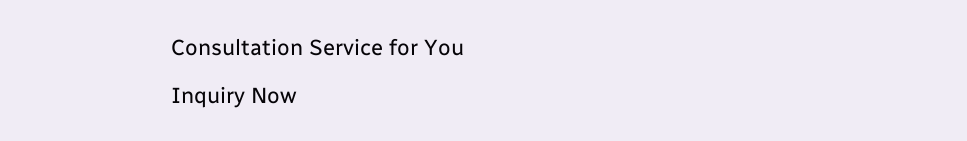Consultation Service for You

Inquiry Now